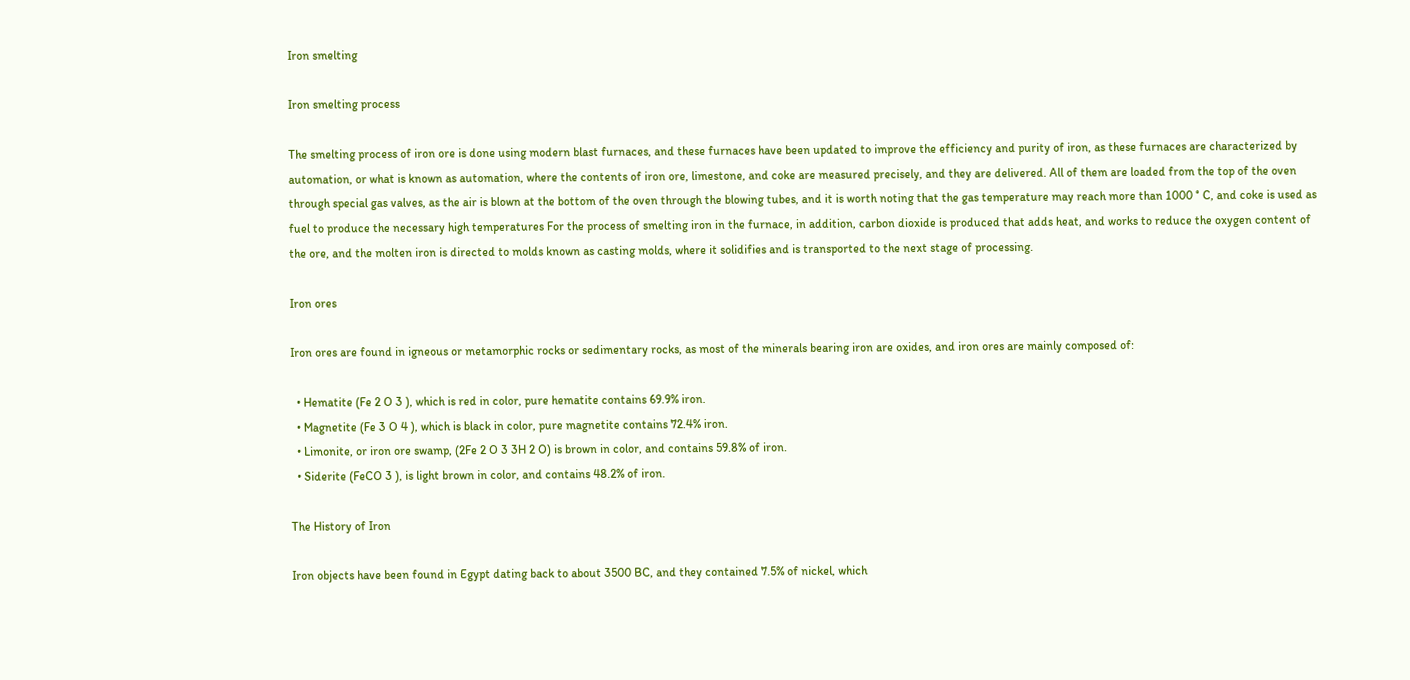Iron smelting

Iron smelting process

The smelting process of iron ore is done using modern blast furnaces, and these furnaces have been updated to improve the efficiency and purity of iron, as these furnaces are characterized by automation, or what is known as automation, where the contents of iron ore, limestone, and coke are measured precisely, and they are delivered. All of them are loaded from the top of the oven through special gas valves, as the air is blown at the bottom of the oven through the blowing tubes, and it is worth noting that the gas temperature may reach more than 1000 ° C, and coke is used as fuel to produce the necessary high temperatures For the process of smelting iron in the furnace, in addition, carbon dioxide is produced that adds heat, and works to reduce the oxygen content of the ore, and the molten iron is directed to molds known as casting molds, where it solidifies and is transported to the next stage of processing.

Iron ores

Iron ores are found in igneous or metamorphic rocks or sedimentary rocks, as most of the minerals bearing iron are oxides, and iron ores are mainly composed of:

  • Hematite (Fe 2 O 3 ), which is red in color, pure hematite contains 69.9% iron.
  • Magnetite (Fe 3 O 4 ), which is black in color, pure magnetite contains 72.4% iron.
  • Limonite, or iron ore swamp, (2Fe 2 O 3 3H 2 O) is brown in color, and contains 59.8% of iron.
  • Siderite (FeCO 3 ), is light brown in color, and contains 48.2% of iron.

The History of Iron

Iron objects have been found in Egypt dating back to about 3500 BC, and they contained 7.5% of nickel, which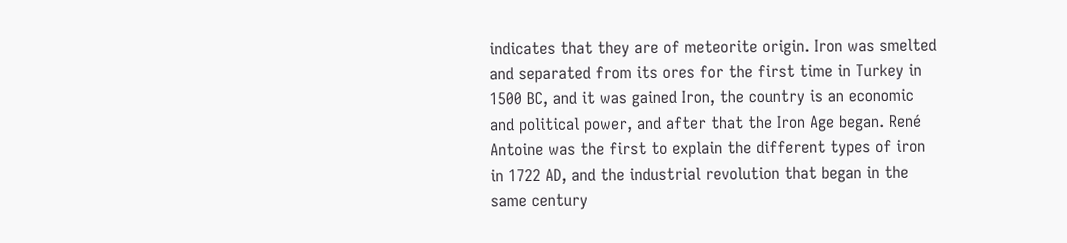indicates that they are of meteorite origin. Iron was smelted and separated from its ores for the first time in Turkey in 1500 BC, and it was gained Iron, the country is an economic and political power, and after that the Iron Age began. René Antoine was the first to explain the different types of iron in 1722 AD, and the industrial revolution that began in the same century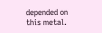depended on this metal.